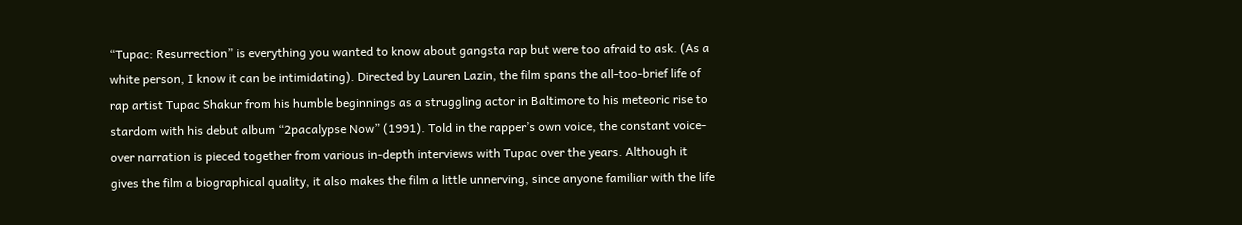“Tupac: Resurrection” is everything you wanted to know about gangsta rap but were too afraid to ask. (As a white person, I know it can be intimidating). Directed by Lauren Lazin, the film spans the all-too-brief life of rap artist Tupac Shakur from his humble beginnings as a struggling actor in Baltimore to his meteoric rise to stardom with his debut album “2pacalypse Now” (1991). Told in the rapper’s own voice, the constant voice-over narration is pieced together from various in-depth interviews with Tupac over the years. Although it gives the film a biographical quality, it also makes the film a little unnerving, since anyone familiar with the life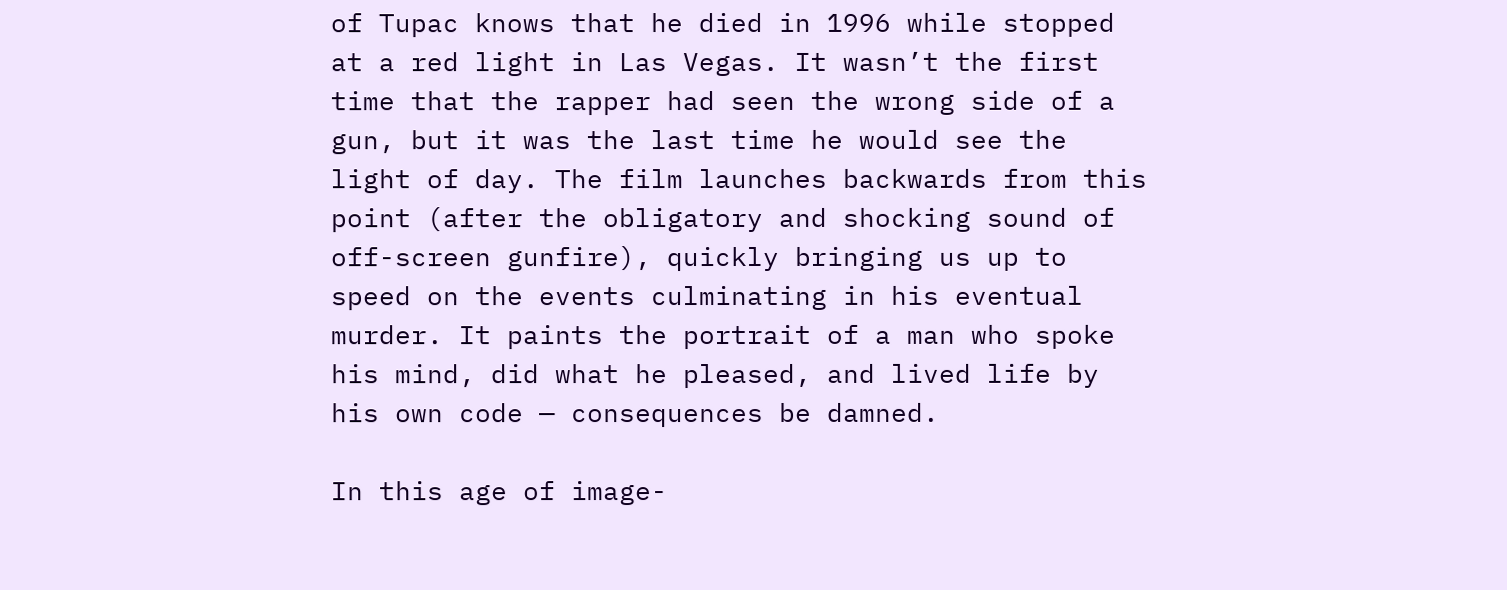of Tupac knows that he died in 1996 while stopped at a red light in Las Vegas. It wasn’t the first time that the rapper had seen the wrong side of a gun, but it was the last time he would see the light of day. The film launches backwards from this point (after the obligatory and shocking sound of off-screen gunfire), quickly bringing us up to speed on the events culminating in his eventual murder. It paints the portrait of a man who spoke his mind, did what he pleased, and lived life by his own code — consequences be damned.

In this age of image-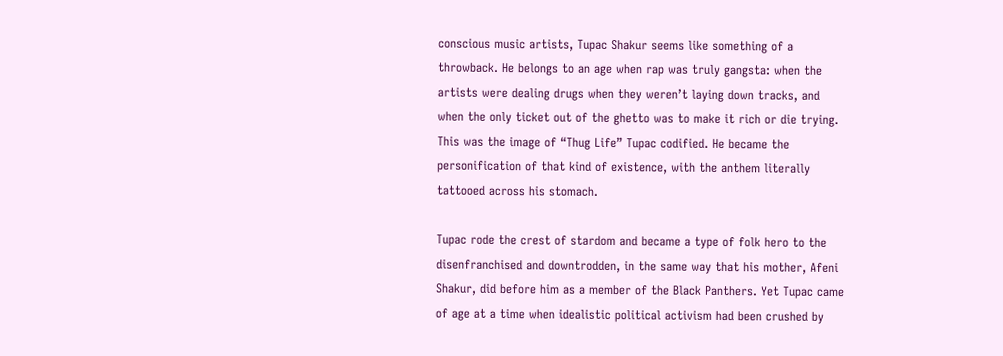conscious music artists, Tupac Shakur seems like something of a throwback. He belongs to an age when rap was truly gangsta: when the artists were dealing drugs when they weren’t laying down tracks, and when the only ticket out of the ghetto was to make it rich or die trying. This was the image of “Thug Life” Tupac codified. He became the personification of that kind of existence, with the anthem literally tattooed across his stomach.

Tupac rode the crest of stardom and became a type of folk hero to the disenfranchised and downtrodden, in the same way that his mother, Afeni Shakur, did before him as a member of the Black Panthers. Yet Tupac came of age at a time when idealistic political activism had been crushed by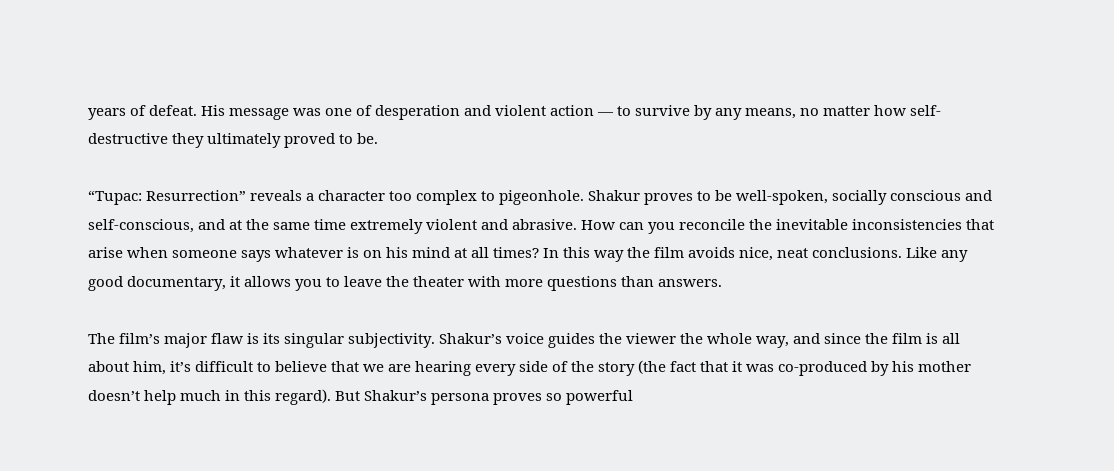years of defeat. His message was one of desperation and violent action — to survive by any means, no matter how self-destructive they ultimately proved to be.

“Tupac: Resurrection” reveals a character too complex to pigeonhole. Shakur proves to be well-spoken, socially conscious and self-conscious, and at the same time extremely violent and abrasive. How can you reconcile the inevitable inconsistencies that arise when someone says whatever is on his mind at all times? In this way the film avoids nice, neat conclusions. Like any good documentary, it allows you to leave the theater with more questions than answers.

The film’s major flaw is its singular subjectivity. Shakur’s voice guides the viewer the whole way, and since the film is all about him, it’s difficult to believe that we are hearing every side of the story (the fact that it was co-produced by his mother doesn’t help much in this regard). But Shakur’s persona proves so powerful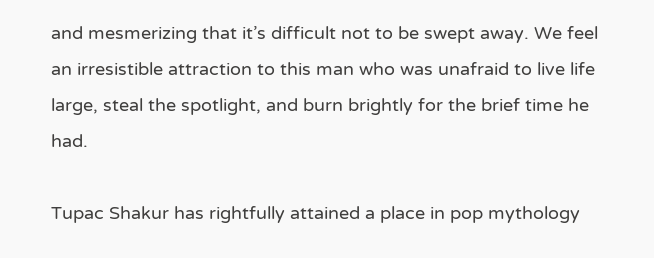and mesmerizing that it’s difficult not to be swept away. We feel an irresistible attraction to this man who was unafraid to live life large, steal the spotlight, and burn brightly for the brief time he had.

Tupac Shakur has rightfully attained a place in pop mythology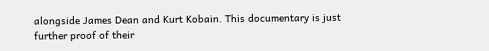alongside James Dean and Kurt Kobain. This documentary is just further proof of their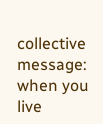collective message: when you live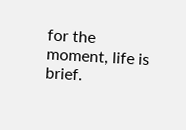for the moment, life is brief.